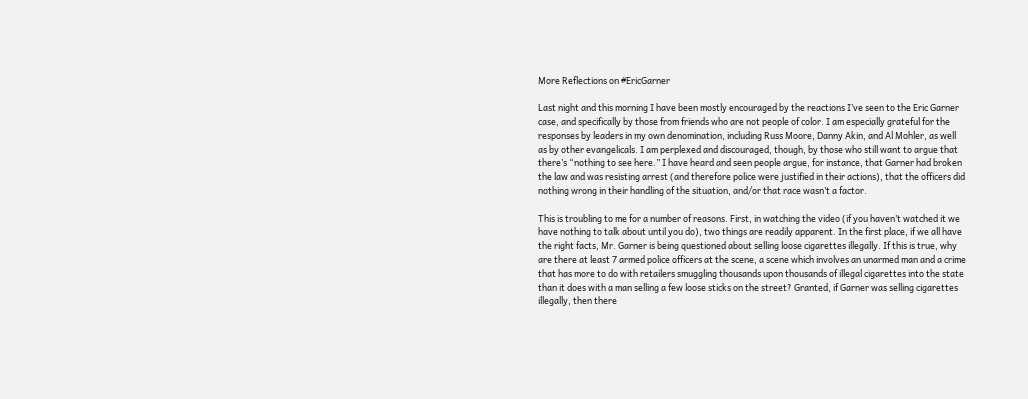More Reflections on #EricGarner

Last night and this morning I have been mostly encouraged by the reactions I’ve seen to the Eric Garner case, and specifically by those from friends who are not people of color. I am especially grateful for the responses by leaders in my own denomination, including Russ Moore, Danny Akin, and Al Mohler, as well as by other evangelicals. I am perplexed and discouraged, though, by those who still want to argue that there’s “nothing to see here.” I have heard and seen people argue, for instance, that Garner had broken the law and was resisting arrest (and therefore police were justified in their actions), that the officers did nothing wrong in their handling of the situation, and/or that race wasn’t a factor.

This is troubling to me for a number of reasons. First, in watching the video (if you haven’t watched it we have nothing to talk about until you do), two things are readily apparent. In the first place, if we all have the right facts, Mr. Garner is being questioned about selling loose cigarettes illegally. If this is true, why are there at least 7 armed police officers at the scene, a scene which involves an unarmed man and a crime that has more to do with retailers smuggling thousands upon thousands of illegal cigarettes into the state than it does with a man selling a few loose sticks on the street? Granted, if Garner was selling cigarettes illegally, then there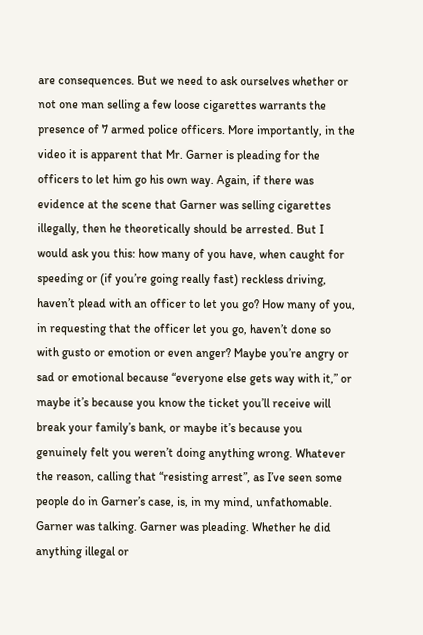are consequences. But we need to ask ourselves whether or not one man selling a few loose cigarettes warrants the presence of 7 armed police officers. More importantly, in the video it is apparent that Mr. Garner is pleading for the officers to let him go his own way. Again, if there was evidence at the scene that Garner was selling cigarettes illegally, then he theoretically should be arrested. But I would ask you this: how many of you have, when caught for speeding or (if you’re going really fast) reckless driving, haven’t plead with an officer to let you go? How many of you, in requesting that the officer let you go, haven’t done so with gusto or emotion or even anger? Maybe you’re angry or sad or emotional because “everyone else gets way with it,” or maybe it’s because you know the ticket you’ll receive will break your family’s bank, or maybe it’s because you genuinely felt you weren’t doing anything wrong. Whatever the reason, calling that “resisting arrest”, as I’ve seen some people do in Garner’s case, is, in my mind, unfathomable. Garner was talking. Garner was pleading. Whether he did anything illegal or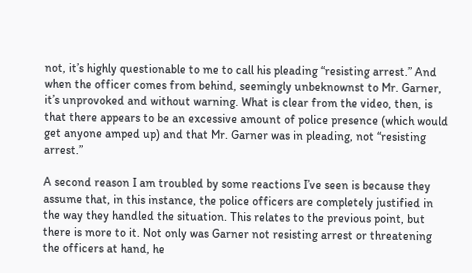not, it’s highly questionable to me to call his pleading “resisting arrest.” And when the officer comes from behind, seemingly unbeknownst to Mr. Garner, it’s unprovoked and without warning. What is clear from the video, then, is that there appears to be an excessive amount of police presence (which would get anyone amped up) and that Mr. Garner was in pleading, not “resisting arrest.”

A second reason I am troubled by some reactions I’ve seen is because they assume that, in this instance, the police officers are completely justified in the way they handled the situation. This relates to the previous point, but there is more to it. Not only was Garner not resisting arrest or threatening the officers at hand, he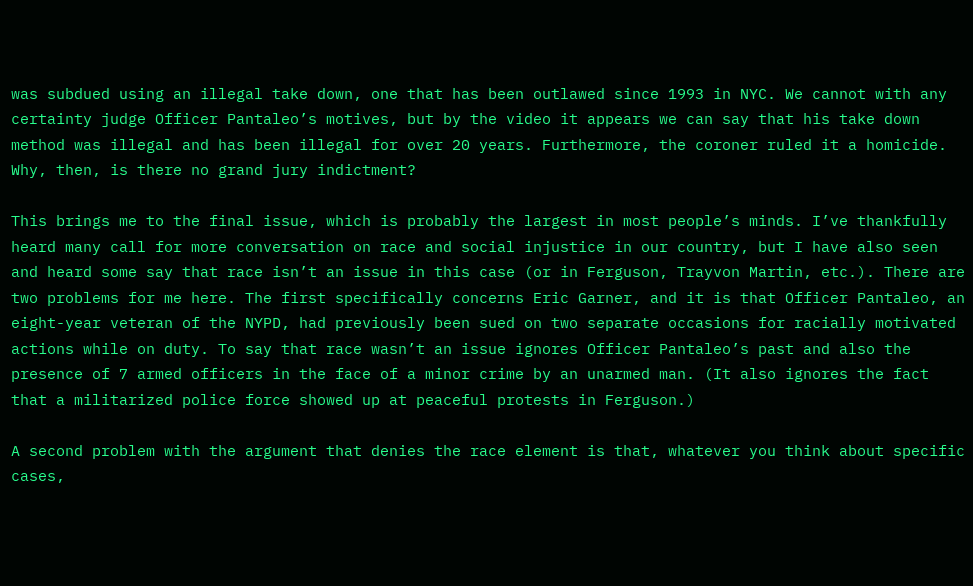was subdued using an illegal take down, one that has been outlawed since 1993 in NYC. We cannot with any certainty judge Officer Pantaleo’s motives, but by the video it appears we can say that his take down method was illegal and has been illegal for over 20 years. Furthermore, the coroner ruled it a homicide. Why, then, is there no grand jury indictment?

This brings me to the final issue, which is probably the largest in most people’s minds. I’ve thankfully heard many call for more conversation on race and social injustice in our country, but I have also seen and heard some say that race isn’t an issue in this case (or in Ferguson, Trayvon Martin, etc.). There are two problems for me here. The first specifically concerns Eric Garner, and it is that Officer Pantaleo, an eight-year veteran of the NYPD, had previously been sued on two separate occasions for racially motivated actions while on duty. To say that race wasn’t an issue ignores Officer Pantaleo’s past and also the presence of 7 armed officers in the face of a minor crime by an unarmed man. (It also ignores the fact that a militarized police force showed up at peaceful protests in Ferguson.)

A second problem with the argument that denies the race element is that, whatever you think about specific cases,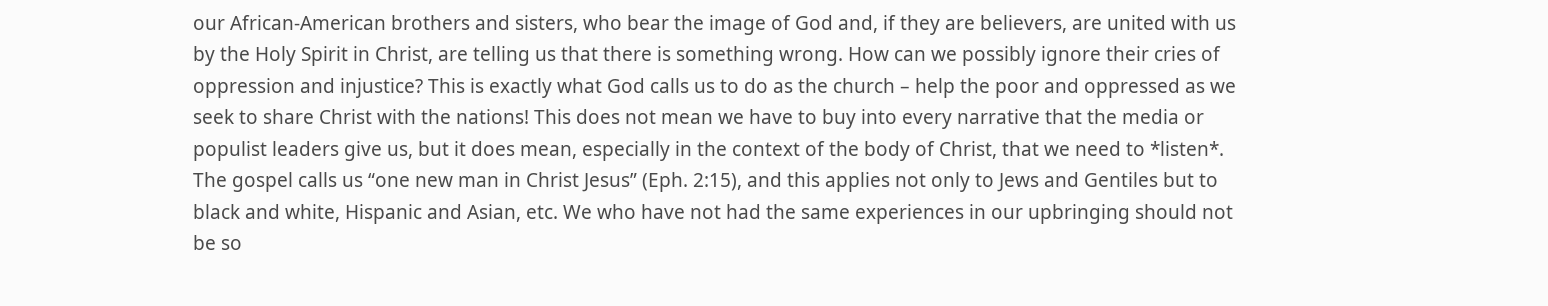our African-American brothers and sisters, who bear the image of God and, if they are believers, are united with us by the Holy Spirit in Christ, are telling us that there is something wrong. How can we possibly ignore their cries of oppression and injustice? This is exactly what God calls us to do as the church – help the poor and oppressed as we seek to share Christ with the nations! This does not mean we have to buy into every narrative that the media or populist leaders give us, but it does mean, especially in the context of the body of Christ, that we need to *listen*. The gospel calls us “one new man in Christ Jesus” (Eph. 2:15), and this applies not only to Jews and Gentiles but to black and white, Hispanic and Asian, etc. We who have not had the same experiences in our upbringing should not be so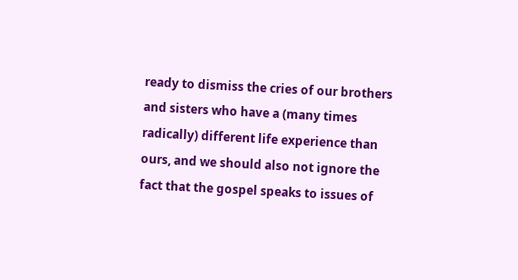ready to dismiss the cries of our brothers and sisters who have a (many times radically) different life experience than ours, and we should also not ignore the fact that the gospel speaks to issues of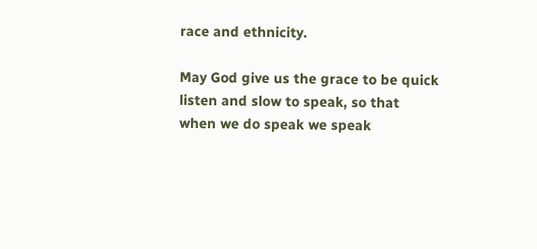race and ethnicity.

May God give us the grace to be quick listen and slow to speak, so that when we do speak we speak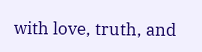with love, truth, and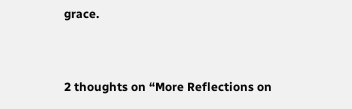grace.


2 thoughts on “More Reflections on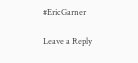#EricGarner

Leave a Reply